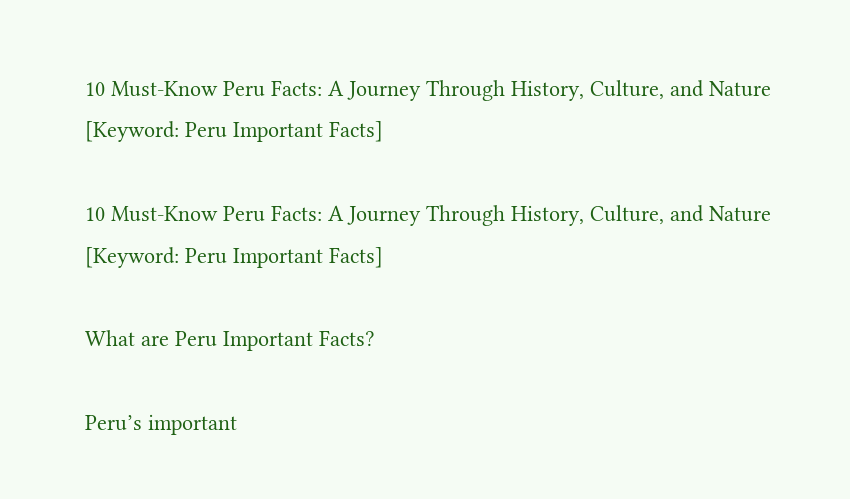10 Must-Know Peru Facts: A Journey Through History, Culture, and Nature [Keyword: Peru Important Facts]

10 Must-Know Peru Facts: A Journey Through History, Culture, and Nature [Keyword: Peru Important Facts]

What are Peru Important Facts?

Peru’s important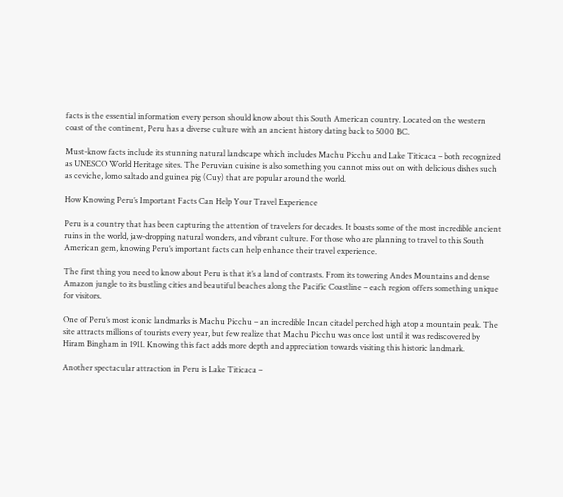facts is the essential information every person should know about this South American country. Located on the western coast of the continent, Peru has a diverse culture with an ancient history dating back to 5000 BC.

Must-know facts include its stunning natural landscape which includes Machu Picchu and Lake Titicaca – both recognized as UNESCO World Heritage sites. The Peruvian cuisine is also something you cannot miss out on with delicious dishes such as ceviche, lomo saltado and guinea pig (Cuy) that are popular around the world.

How Knowing Peru’s Important Facts Can Help Your Travel Experience

Peru is a country that has been capturing the attention of travelers for decades. It boasts some of the most incredible ancient ruins in the world, jaw-dropping natural wonders, and vibrant culture. For those who are planning to travel to this South American gem, knowing Peru’s important facts can help enhance their travel experience.

The first thing you need to know about Peru is that it’s a land of contrasts. From its towering Andes Mountains and dense Amazon jungle to its bustling cities and beautiful beaches along the Pacific Coastline – each region offers something unique for visitors.

One of Peru’s most iconic landmarks is Machu Picchu – an incredible Incan citadel perched high atop a mountain peak. The site attracts millions of tourists every year, but few realize that Machu Picchu was once lost until it was rediscovered by Hiram Bingham in 1911. Knowing this fact adds more depth and appreciation towards visiting this historic landmark.

Another spectacular attraction in Peru is Lake Titicaca –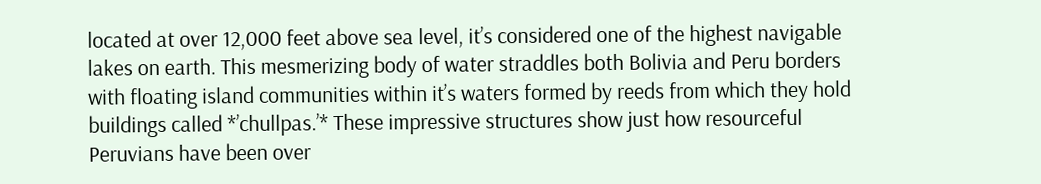located at over 12,000 feet above sea level, it’s considered one of the highest navigable lakes on earth. This mesmerizing body of water straddles both Bolivia and Peru borders with floating island communities within it’s waters formed by reeds from which they hold buildings called *’chullpas.’* These impressive structures show just how resourceful Peruvians have been over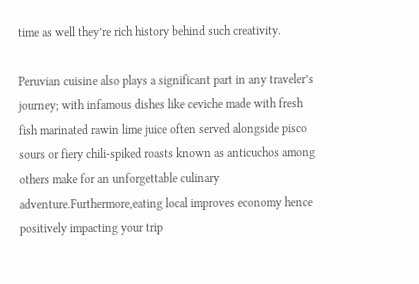time as well they’re rich history behind such creativity.

Peruvian cuisine also plays a significant part in any traveler’s journey; with infamous dishes like ceviche made with fresh fish marinated rawin lime juice often served alongside pisco sours or fiery chili-spiked roasts known as anticuchos among others make for an unforgettable culinary adventure.Furthermore,eating local improves economy hence positively impacting your trip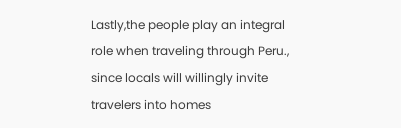Lastly,the people play an integral role when traveling through Peru., since locals will willingly invite travelers into homes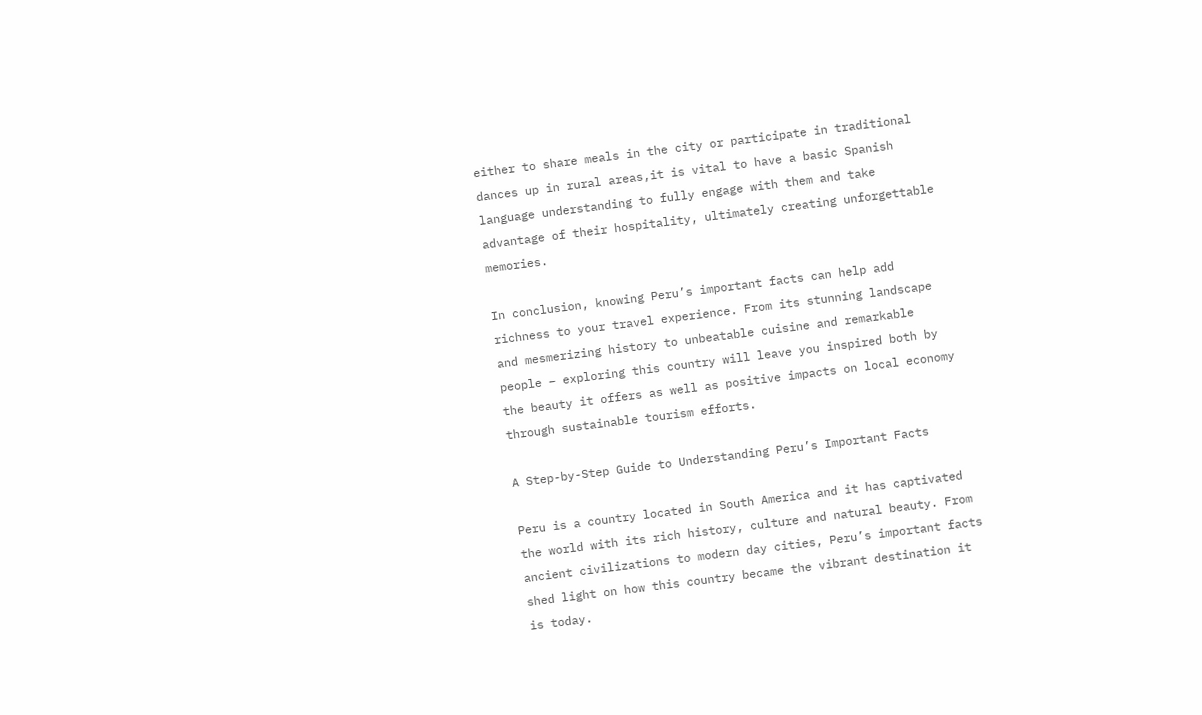either to share meals in the city or participate in traditional dances up in rural areas,it is vital to have a basic Spanish language understanding to fully engage with them and take advantage of their hospitality, ultimately creating unforgettable memories.

In conclusion, knowing Peru’s important facts can help add richness to your travel experience. From its stunning landscape and mesmerizing history to unbeatable cuisine and remarkable people – exploring this country will leave you inspired both by the beauty it offers as well as positive impacts on local economy through sustainable tourism efforts.

A Step-by-Step Guide to Understanding Peru’s Important Facts

Peru is a country located in South America and it has captivated the world with its rich history, culture and natural beauty. From ancient civilizations to modern day cities, Peru’s important facts shed light on how this country became the vibrant destination it is today.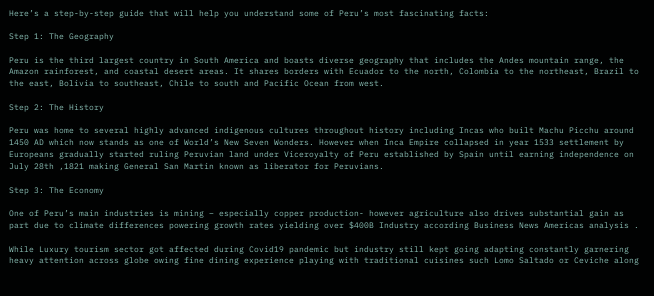Here’s a step-by-step guide that will help you understand some of Peru’s most fascinating facts:

Step 1: The Geography

Peru is the third largest country in South America and boasts diverse geography that includes the Andes mountain range, the Amazon rainforest, and coastal desert areas. It shares borders with Ecuador to the north, Colombia to the northeast, Brazil to the east, Bolivia to southeast, Chile to south and Pacific Ocean from west.

Step 2: The History

Peru was home to several highly advanced indigenous cultures throughout history including Incas who built Machu Picchu around 1450 AD which now stands as one of World’s New Seven Wonders. However when Inca Empire collapsed in year 1533 settlement by Europeans gradually started ruling Peruvian land under Viceroyalty of Peru established by Spain until earning independence on July 28th ,1821 making General San Martin known as liberator for Peruvians.

Step 3: The Economy

One of Peru’s main industries is mining – especially copper production- however agriculture also drives substantial gain as part due to climate differences powering growth rates yielding over $400B Industry according Business News Americas analysis .

While Luxury tourism sector got affected during Covid19 pandemic but industry still kept going adapting constantly garnering heavy attention across globe owing fine dining experience playing with traditional cuisines such Lomo Saltado or Ceviche along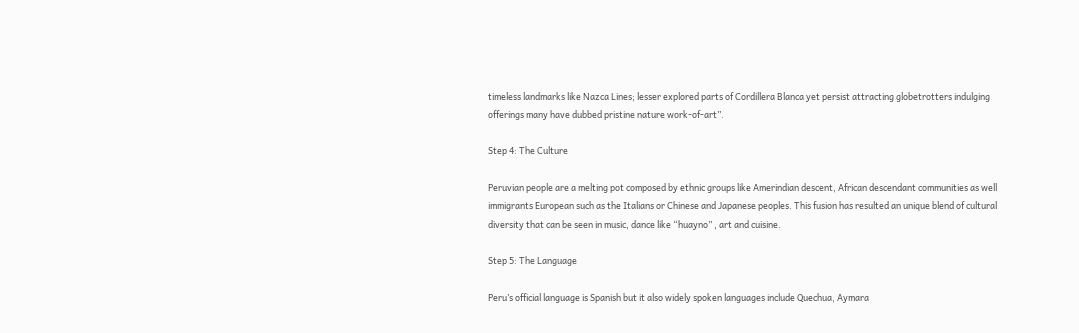timeless landmarks like Nazca Lines; lesser explored parts of Cordillera Blanca yet persist attracting globetrotters indulging offerings many have dubbed pristine nature work-of-art”.

Step 4: The Culture

Peruvian people are a melting pot composed by ethnic groups like Amerindian descent, African descendant communities as well immigrants European such as the Italians or Chinese and Japanese peoples. This fusion has resulted an unique blend of cultural diversity that can be seen in music, dance like “huayno” , art and cuisine.

Step 5: The Language

Peru’s official language is Spanish but it also widely spoken languages include Quechua, Aymara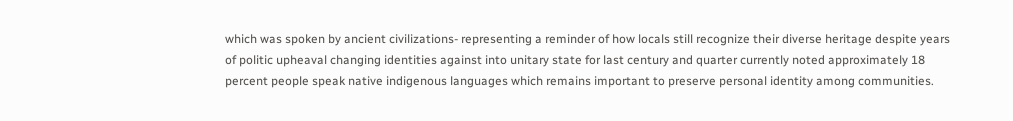which was spoken by ancient civilizations- representing a reminder of how locals still recognize their diverse heritage despite years of politic upheaval changing identities against into unitary state for last century and quarter currently noted approximately 18 percent people speak native indigenous languages which remains important to preserve personal identity among communities.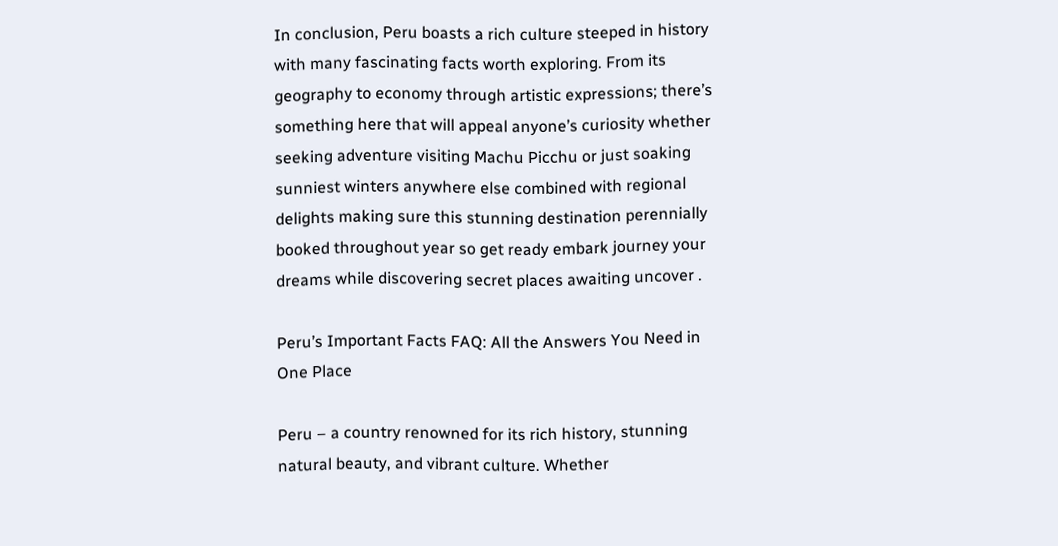In conclusion, Peru boasts a rich culture steeped in history with many fascinating facts worth exploring. From its geography to economy through artistic expressions; there’s something here that will appeal anyone’s curiosity whether seeking adventure visiting Machu Picchu or just soaking sunniest winters anywhere else combined with regional delights making sure this stunning destination perennially booked throughout year so get ready embark journey your dreams while discovering secret places awaiting uncover .

Peru’s Important Facts FAQ: All the Answers You Need in One Place

Peru – a country renowned for its rich history, stunning natural beauty, and vibrant culture. Whether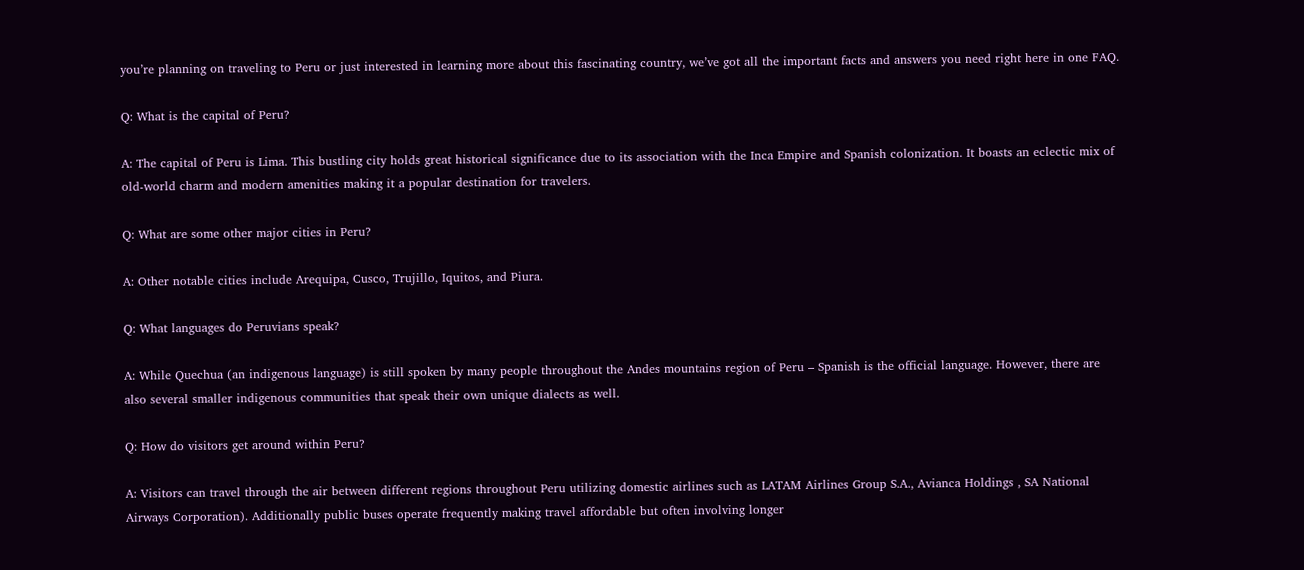you’re planning on traveling to Peru or just interested in learning more about this fascinating country, we’ve got all the important facts and answers you need right here in one FAQ.

Q: What is the capital of Peru?

A: The capital of Peru is Lima. This bustling city holds great historical significance due to its association with the Inca Empire and Spanish colonization. It boasts an eclectic mix of old-world charm and modern amenities making it a popular destination for travelers.

Q: What are some other major cities in Peru?

A: Other notable cities include Arequipa, Cusco, Trujillo, Iquitos, and Piura.

Q: What languages do Peruvians speak?

A: While Quechua (an indigenous language) is still spoken by many people throughout the Andes mountains region of Peru – Spanish is the official language. However, there are also several smaller indigenous communities that speak their own unique dialects as well.

Q: How do visitors get around within Peru?

A: Visitors can travel through the air between different regions throughout Peru utilizing domestic airlines such as LATAM Airlines Group S.A., Avianca Holdings , SA National Airways Corporation). Additionally public buses operate frequently making travel affordable but often involving longer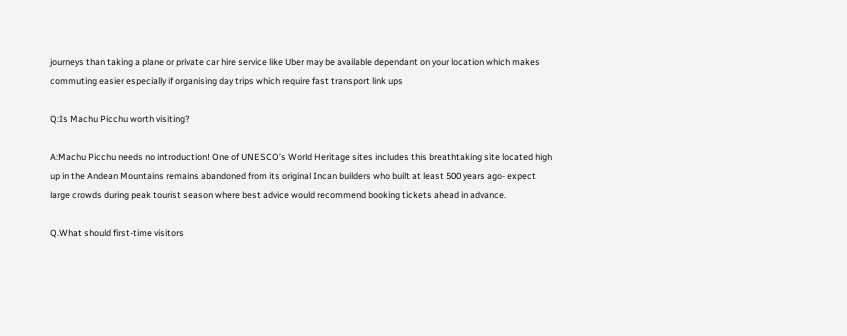journeys than taking a plane or private car hire service like Uber may be available dependant on your location which makes commuting easier especially if organising day trips which require fast transport link ups

Q:Is Machu Picchu worth visiting?

A:Machu Picchu needs no introduction! One of UNESCO’s World Heritage sites includes this breathtaking site located high up in the Andean Mountains remains abandoned from its original Incan builders who built at least 500 years ago- expect large crowds during peak tourist season where best advice would recommend booking tickets ahead in advance.

Q.What should first-time visitors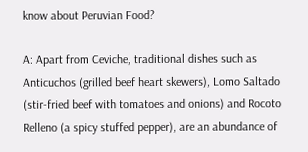know about Peruvian Food?

A: Apart from Ceviche, traditional dishes such as Anticuchos (grilled beef heart skewers), Lomo Saltado (stir-fried beef with tomatoes and onions) and Rocoto Relleno (a spicy stuffed pepper), are an abundance of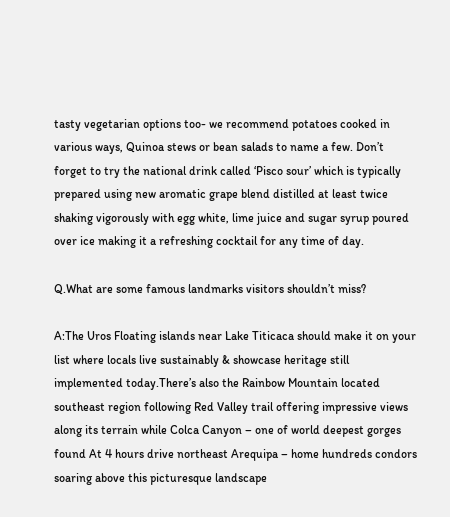tasty vegetarian options too- we recommend potatoes cooked in various ways, Quinoa stews or bean salads to name a few. Don’t forget to try the national drink called ‘Pisco sour’ which is typically prepared using new aromatic grape blend distilled at least twice shaking vigorously with egg white, lime juice and sugar syrup poured over ice making it a refreshing cocktail for any time of day.

Q.What are some famous landmarks visitors shouldn’t miss?

A:The Uros Floating islands near Lake Titicaca should make it on your list where locals live sustainably & showcase heritage still implemented today.There’s also the Rainbow Mountain located southeast region following Red Valley trail offering impressive views along its terrain while Colca Canyon – one of world deepest gorges found At 4 hours drive northeast Arequipa – home hundreds condors soaring above this picturesque landscape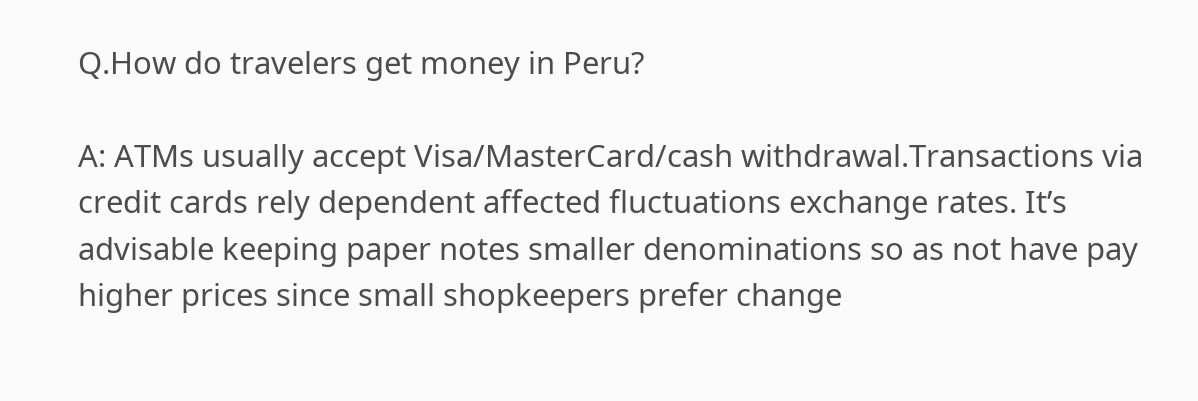Q.How do travelers get money in Peru?

A: ATMs usually accept Visa/MasterCard/cash withdrawal.Transactions via credit cards rely dependent affected fluctuations exchange rates. It’s advisable keeping paper notes smaller denominations so as not have pay higher prices since small shopkeepers prefer change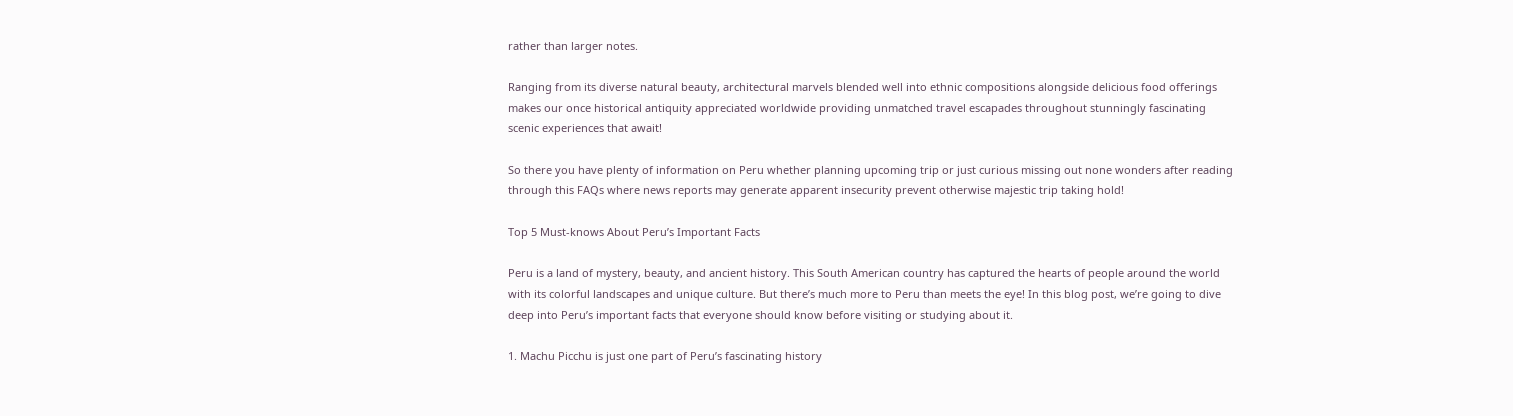rather than larger notes.

Ranging from its diverse natural beauty, architectural marvels blended well into ethnic compositions alongside delicious food offerings makes our once historical antiquity appreciated worldwide providing unmatched travel escapades throughout stunningly fascinating scenic experiences that await!

So there you have plenty of information on Peru whether planning upcoming trip or just curious missing out none wonders after reading through this FAQs where news reports may generate apparent insecurity prevent otherwise majestic trip taking hold!

Top 5 Must-knows About Peru’s Important Facts

Peru is a land of mystery, beauty, and ancient history. This South American country has captured the hearts of people around the world with its colorful landscapes and unique culture. But there’s much more to Peru than meets the eye! In this blog post, we’re going to dive deep into Peru’s important facts that everyone should know before visiting or studying about it.

1. Machu Picchu is just one part of Peru’s fascinating history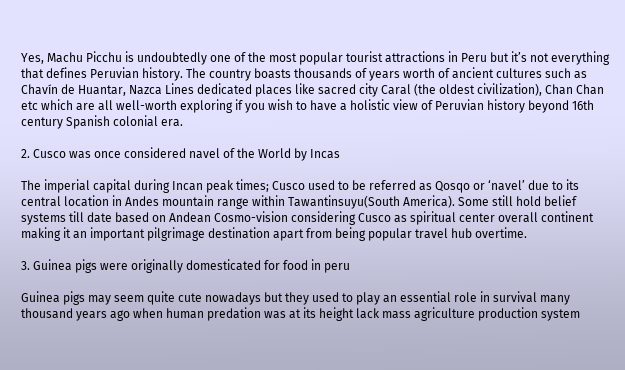Yes, Machu Picchu is undoubtedly one of the most popular tourist attractions in Peru but it’s not everything that defines Peruvian history. The country boasts thousands of years worth of ancient cultures such as Chavín de Huantar, Nazca Lines dedicated places like sacred city Caral (the oldest civilization), Chan Chan etc which are all well-worth exploring if you wish to have a holistic view of Peruvian history beyond 16th century Spanish colonial era.

2. Cusco was once considered navel of the World by Incas

The imperial capital during Incan peak times; Cusco used to be referred as Qosqo or ‘navel’ due to its central location in Andes mountain range within Tawantinsuyu(South America). Some still hold belief systems till date based on Andean Cosmo-vision considering Cusco as spiritual center overall continent making it an important pilgrimage destination apart from being popular travel hub overtime.

3. Guinea pigs were originally domesticated for food in peru

Guinea pigs may seem quite cute nowadays but they used to play an essential role in survival many thousand years ago when human predation was at its height lack mass agriculture production system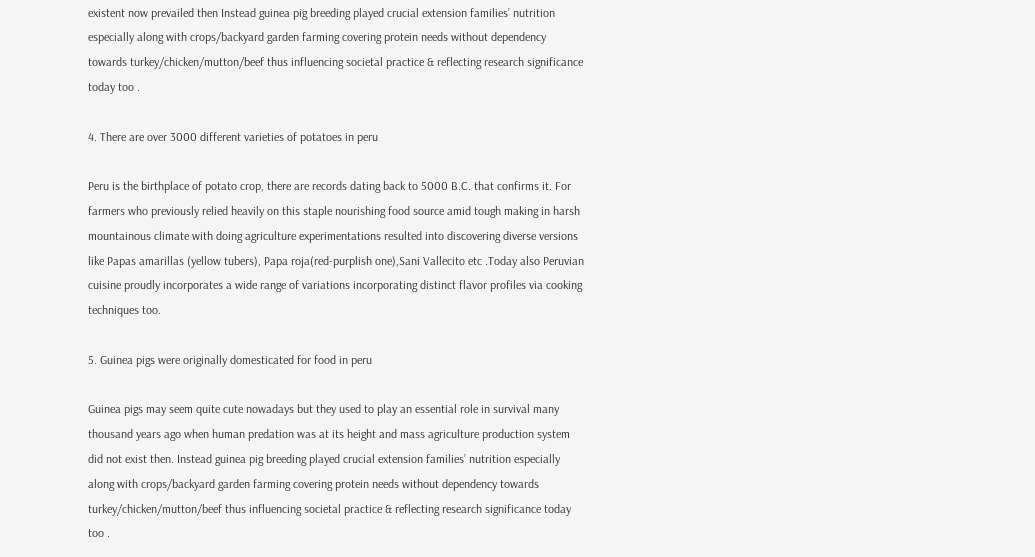existent now prevailed then Instead guinea pig breeding played crucial extension families’ nutrition especially along with crops/backyard garden farming covering protein needs without dependency towards turkey/chicken/mutton/beef thus influencing societal practice & reflecting research significance today too .

4. There are over 3000 different varieties of potatoes in peru

Peru is the birthplace of potato crop, there are records dating back to 5000 B.C. that confirms it. For farmers who previously relied heavily on this staple nourishing food source amid tough making in harsh mountainous climate with doing agriculture experimentations resulted into discovering diverse versions like Papas amarillas (yellow tubers), Papa roja(red-purplish one),Sani Vallecito etc .Today also Peruvian cuisine proudly incorporates a wide range of variations incorporating distinct flavor profiles via cooking techniques too.

5. Guinea pigs were originally domesticated for food in peru

Guinea pigs may seem quite cute nowadays but they used to play an essential role in survival many thousand years ago when human predation was at its height and mass agriculture production system did not exist then. Instead guinea pig breeding played crucial extension families’ nutrition especially along with crops/backyard garden farming covering protein needs without dependency towards turkey/chicken/mutton/beef thus influencing societal practice & reflecting research significance today too .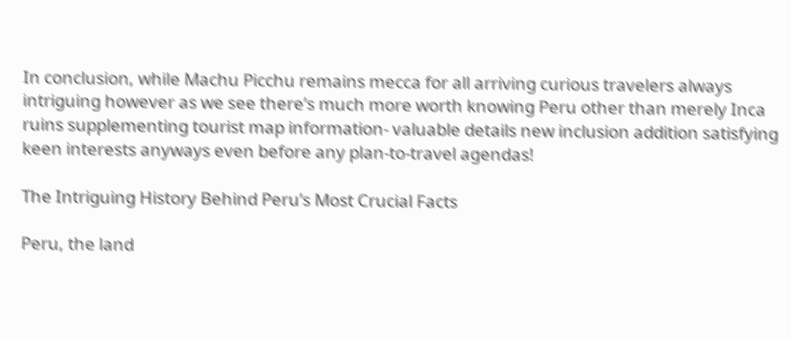In conclusion, while Machu Picchu remains mecca for all arriving curious travelers always intriguing however as we see there’s much more worth knowing Peru other than merely Inca ruins supplementing tourist map information- valuable details new inclusion addition satisfying keen interests anyways even before any plan-to-travel agendas!

The Intriguing History Behind Peru’s Most Crucial Facts

Peru, the land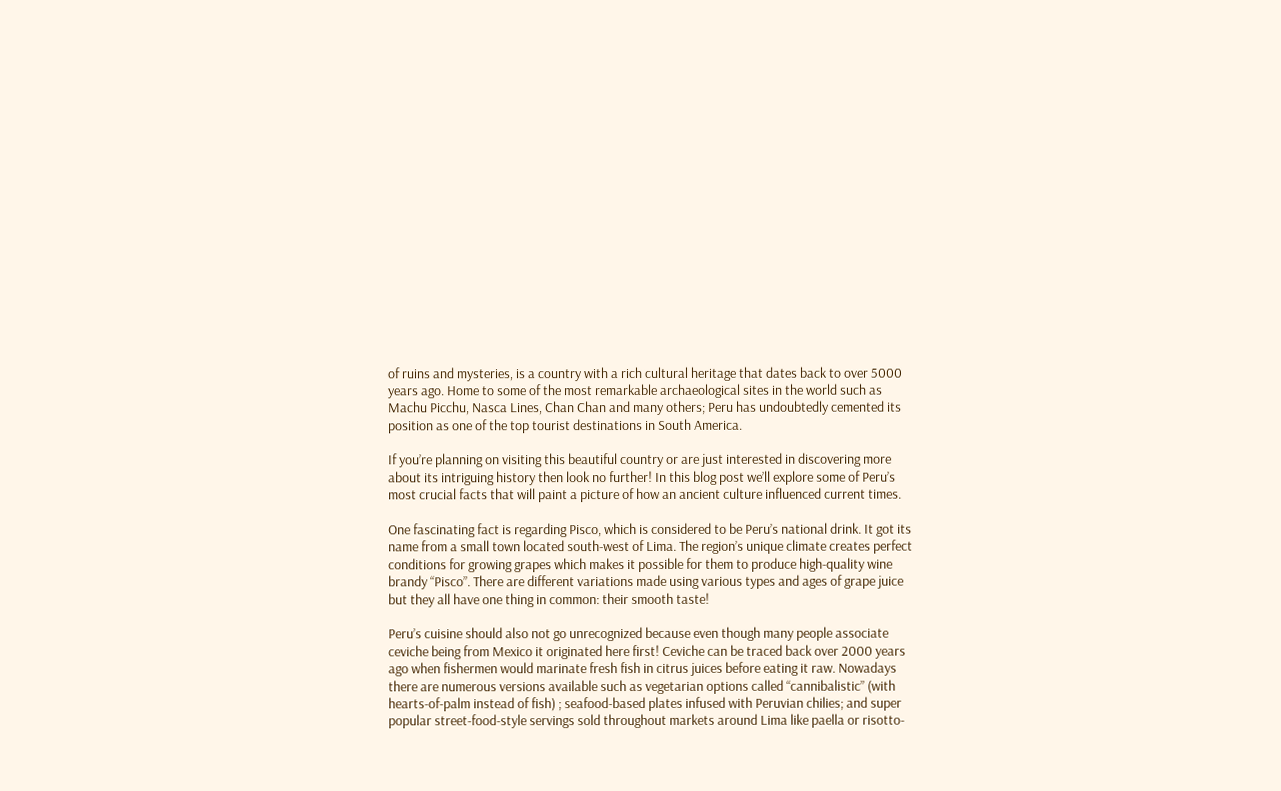of ruins and mysteries, is a country with a rich cultural heritage that dates back to over 5000 years ago. Home to some of the most remarkable archaeological sites in the world such as Machu Picchu, Nasca Lines, Chan Chan and many others; Peru has undoubtedly cemented its position as one of the top tourist destinations in South America.

If you’re planning on visiting this beautiful country or are just interested in discovering more about its intriguing history then look no further! In this blog post we’ll explore some of Peru’s most crucial facts that will paint a picture of how an ancient culture influenced current times.

One fascinating fact is regarding Pisco, which is considered to be Peru’s national drink. It got its name from a small town located south-west of Lima. The region’s unique climate creates perfect conditions for growing grapes which makes it possible for them to produce high-quality wine brandy “Pisco”. There are different variations made using various types and ages of grape juice but they all have one thing in common: their smooth taste!

Peru’s cuisine should also not go unrecognized because even though many people associate ceviche being from Mexico it originated here first! Ceviche can be traced back over 2000 years ago when fishermen would marinate fresh fish in citrus juices before eating it raw. Nowadays there are numerous versions available such as vegetarian options called “cannibalistic” (with hearts-of-palm instead of fish) ; seafood-based plates infused with Peruvian chilies; and super popular street-food-style servings sold throughout markets around Lima like paella or risotto-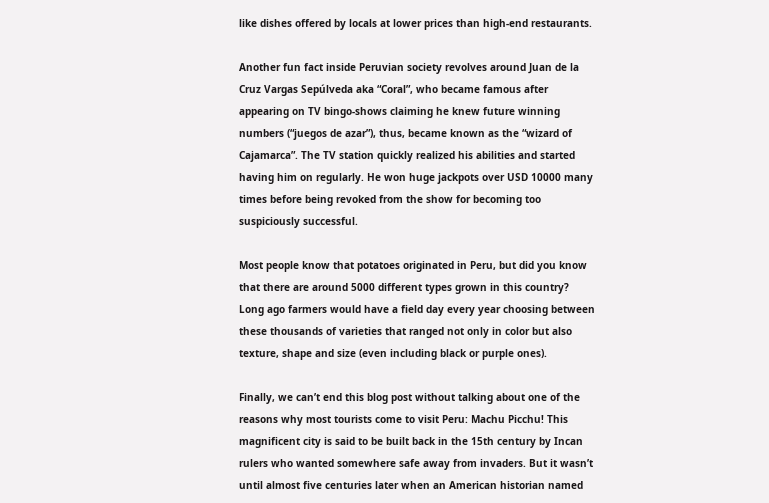like dishes offered by locals at lower prices than high-end restaurants.

Another fun fact inside Peruvian society revolves around Juan de la Cruz Vargas Sepúlveda aka “Coral”, who became famous after appearing on TV bingo-shows claiming he knew future winning numbers (“juegos de azar”), thus, became known as the “wizard of Cajamarca”. The TV station quickly realized his abilities and started having him on regularly. He won huge jackpots over USD 10000 many times before being revoked from the show for becoming too suspiciously successful.

Most people know that potatoes originated in Peru, but did you know that there are around 5000 different types grown in this country? Long ago farmers would have a field day every year choosing between these thousands of varieties that ranged not only in color but also texture, shape and size (even including black or purple ones).

Finally, we can’t end this blog post without talking about one of the reasons why most tourists come to visit Peru: Machu Picchu! This magnificent city is said to be built back in the 15th century by Incan rulers who wanted somewhere safe away from invaders. But it wasn’t until almost five centuries later when an American historian named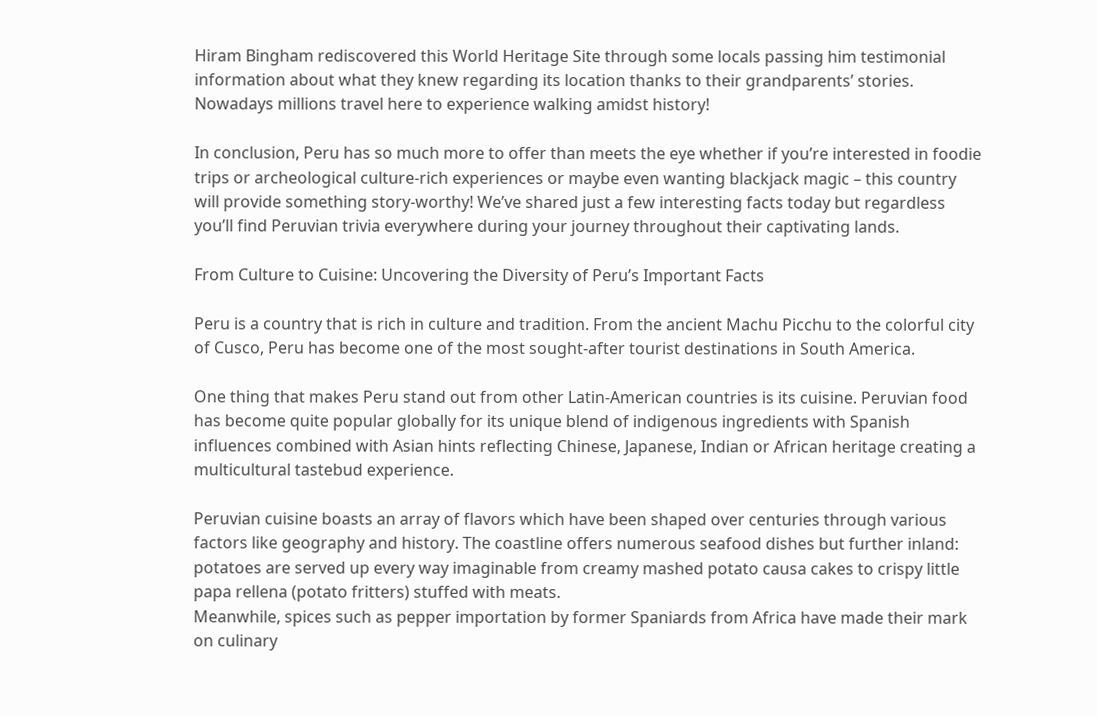Hiram Bingham rediscovered this World Heritage Site through some locals passing him testimonial information about what they knew regarding its location thanks to their grandparents’ stories. Nowadays millions travel here to experience walking amidst history!

In conclusion, Peru has so much more to offer than meets the eye whether if you’re interested in foodie trips or archeological culture-rich experiences or maybe even wanting blackjack magic – this country will provide something story-worthy! We’ve shared just a few interesting facts today but regardless you’ll find Peruvian trivia everywhere during your journey throughout their captivating lands.

From Culture to Cuisine: Uncovering the Diversity of Peru’s Important Facts

Peru is a country that is rich in culture and tradition. From the ancient Machu Picchu to the colorful city of Cusco, Peru has become one of the most sought-after tourist destinations in South America.

One thing that makes Peru stand out from other Latin-American countries is its cuisine. Peruvian food has become quite popular globally for its unique blend of indigenous ingredients with Spanish influences combined with Asian hints reflecting Chinese, Japanese, Indian or African heritage creating a multicultural tastebud experience.

Peruvian cuisine boasts an array of flavors which have been shaped over centuries through various factors like geography and history. The coastline offers numerous seafood dishes but further inland: potatoes are served up every way imaginable from creamy mashed potato causa cakes to crispy little papa rellena (potato fritters) stuffed with meats.
Meanwhile, spices such as pepper importation by former Spaniards from Africa have made their mark on culinary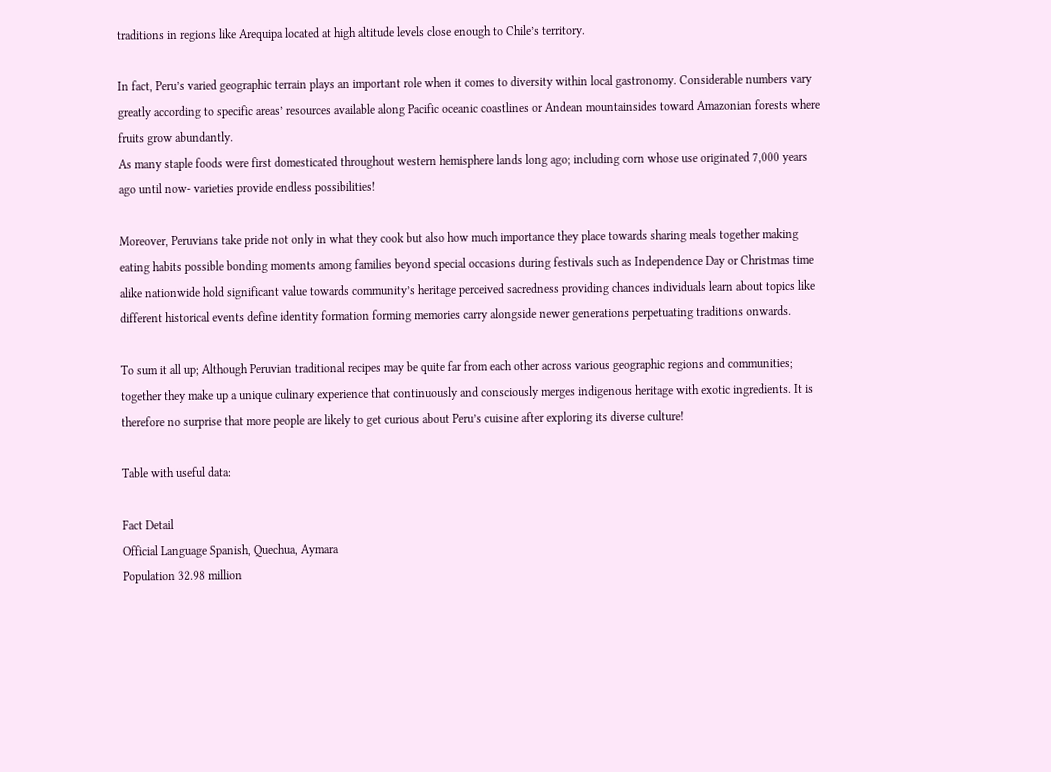traditions in regions like Arequipa located at high altitude levels close enough to Chile’s territory.

In fact, Peru’s varied geographic terrain plays an important role when it comes to diversity within local gastronomy. Considerable numbers vary greatly according to specific areas’ resources available along Pacific oceanic coastlines or Andean mountainsides toward Amazonian forests where fruits grow abundantly.
As many staple foods were first domesticated throughout western hemisphere lands long ago; including corn whose use originated 7,000 years ago until now- varieties provide endless possibilities!

Moreover, Peruvians take pride not only in what they cook but also how much importance they place towards sharing meals together making eating habits possible bonding moments among families beyond special occasions during festivals such as Independence Day or Christmas time alike nationwide hold significant value towards community’s heritage perceived sacredness providing chances individuals learn about topics like different historical events define identity formation forming memories carry alongside newer generations perpetuating traditions onwards.

To sum it all up; Although Peruvian traditional recipes may be quite far from each other across various geographic regions and communities; together they make up a unique culinary experience that continuously and consciously merges indigenous heritage with exotic ingredients. It is therefore no surprise that more people are likely to get curious about Peru’s cuisine after exploring its diverse culture!

Table with useful data:

Fact Detail
Official Language Spanish, Quechua, Aymara
Population 32.98 million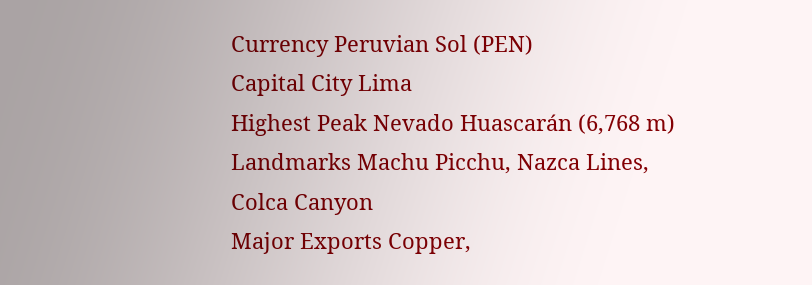Currency Peruvian Sol (PEN)
Capital City Lima
Highest Peak Nevado Huascarán (6,768 m)
Landmarks Machu Picchu, Nazca Lines, Colca Canyon
Major Exports Copper,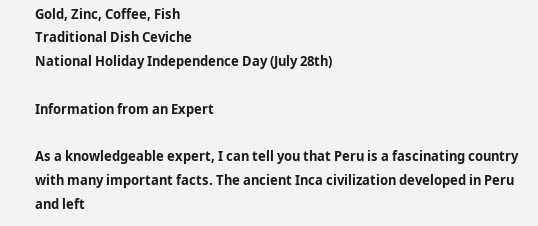Gold, Zinc, Coffee, Fish
Traditional Dish Ceviche
National Holiday Independence Day (July 28th)

Information from an Expert

As a knowledgeable expert, I can tell you that Peru is a fascinating country with many important facts. The ancient Inca civilization developed in Peru and left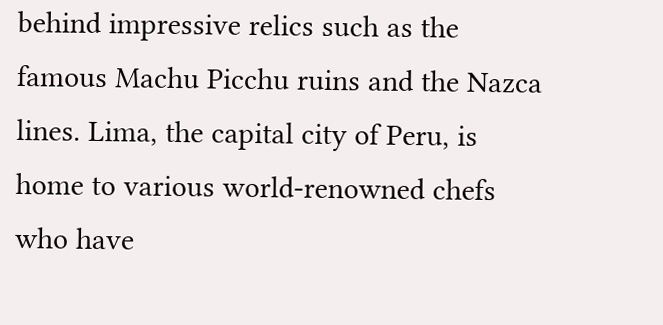behind impressive relics such as the famous Machu Picchu ruins and the Nazca lines. Lima, the capital city of Peru, is home to various world-renowned chefs who have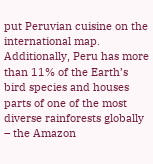put Peruvian cuisine on the international map. Additionally, Peru has more than 11% of the Earth’s bird species and houses parts of one of the most diverse rainforests globally – the Amazon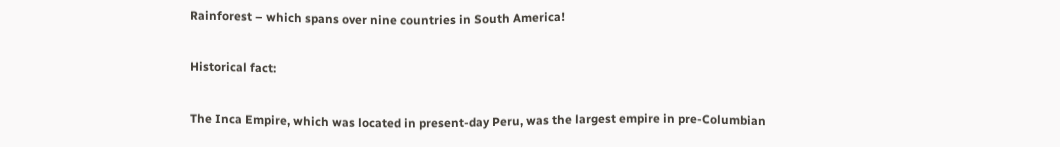Rainforest – which spans over nine countries in South America!

Historical fact:

The Inca Empire, which was located in present-day Peru, was the largest empire in pre-Columbian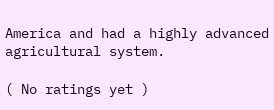America and had a highly advanced agricultural system.

( No ratings yet )